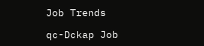Job Trends

qc-Dckap Job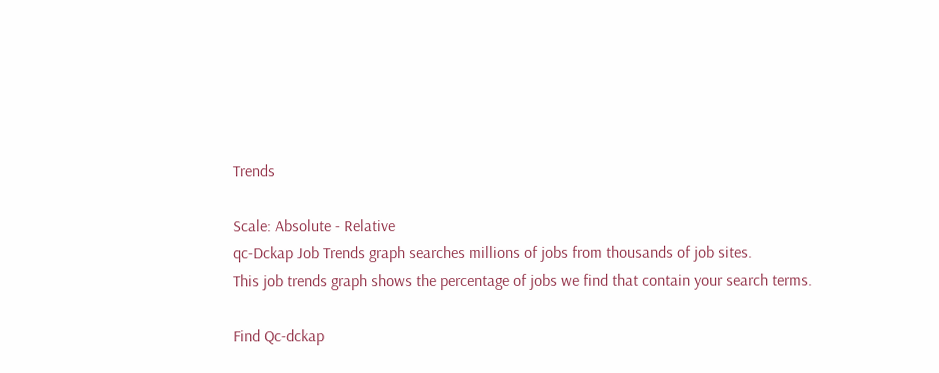Trends

Scale: Absolute - Relative
qc-Dckap Job Trends graph searches millions of jobs from thousands of job sites.
This job trends graph shows the percentage of jobs we find that contain your search terms.

Find Qc-dckap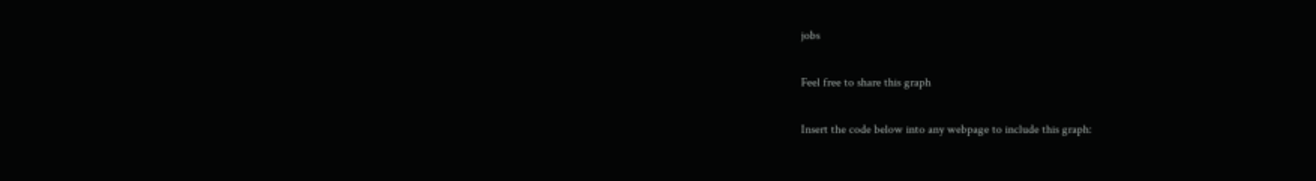jobs

Feel free to share this graph

Insert the code below into any webpage to include this graph: